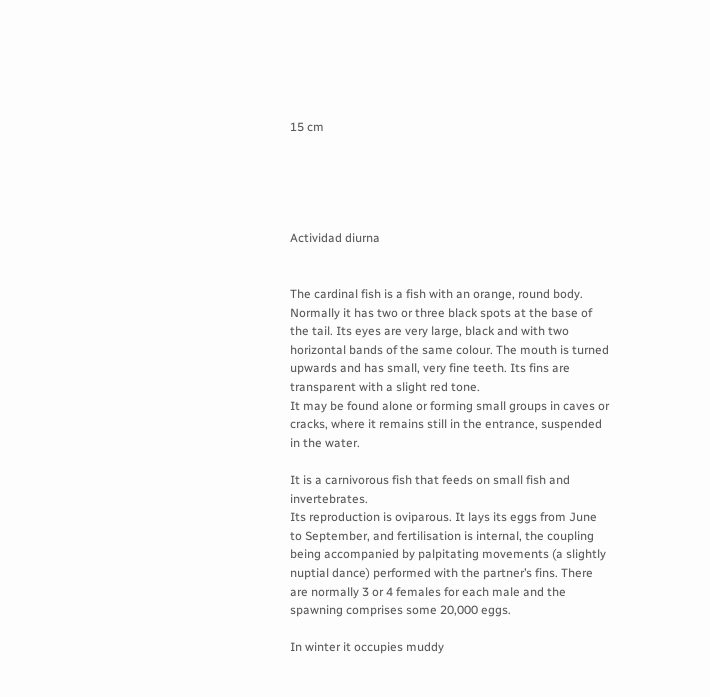15 cm





Actividad diurna


The cardinal fish is a fish with an orange, round body. Normally it has two or three black spots at the base of the tail. Its eyes are very large, black and with two horizontal bands of the same colour. The mouth is turned upwards and has small, very fine teeth. Its fins are transparent with a slight red tone.
It may be found alone or forming small groups in caves or cracks, where it remains still in the entrance, suspended in the water.

It is a carnivorous fish that feeds on small fish and invertebrates.
Its reproduction is oviparous. It lays its eggs from June to September, and fertilisation is internal, the coupling being accompanied by palpitating movements (a slightly nuptial dance) performed with the partner’s fins. There are normally 3 or 4 females for each male and the spawning comprises some 20,000 eggs.

In winter it occupies muddy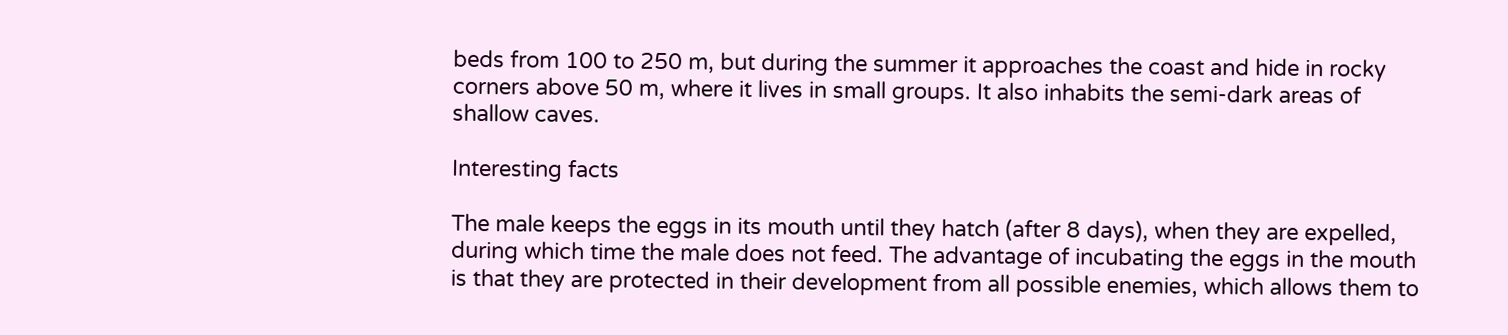beds from 100 to 250 m, but during the summer it approaches the coast and hide in rocky corners above 50 m, where it lives in small groups. It also inhabits the semi-dark areas of shallow caves.

Interesting facts

The male keeps the eggs in its mouth until they hatch (after 8 days), when they are expelled, during which time the male does not feed. The advantage of incubating the eggs in the mouth is that they are protected in their development from all possible enemies, which allows them to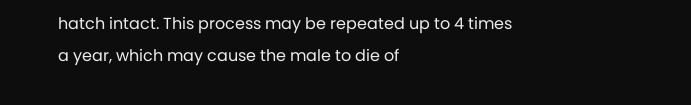hatch intact. This process may be repeated up to 4 times a year, which may cause the male to die of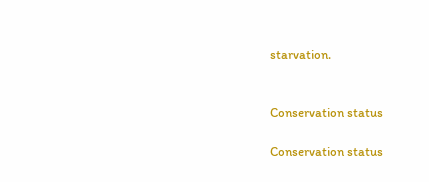starvation.


Conservation status

Conservation status